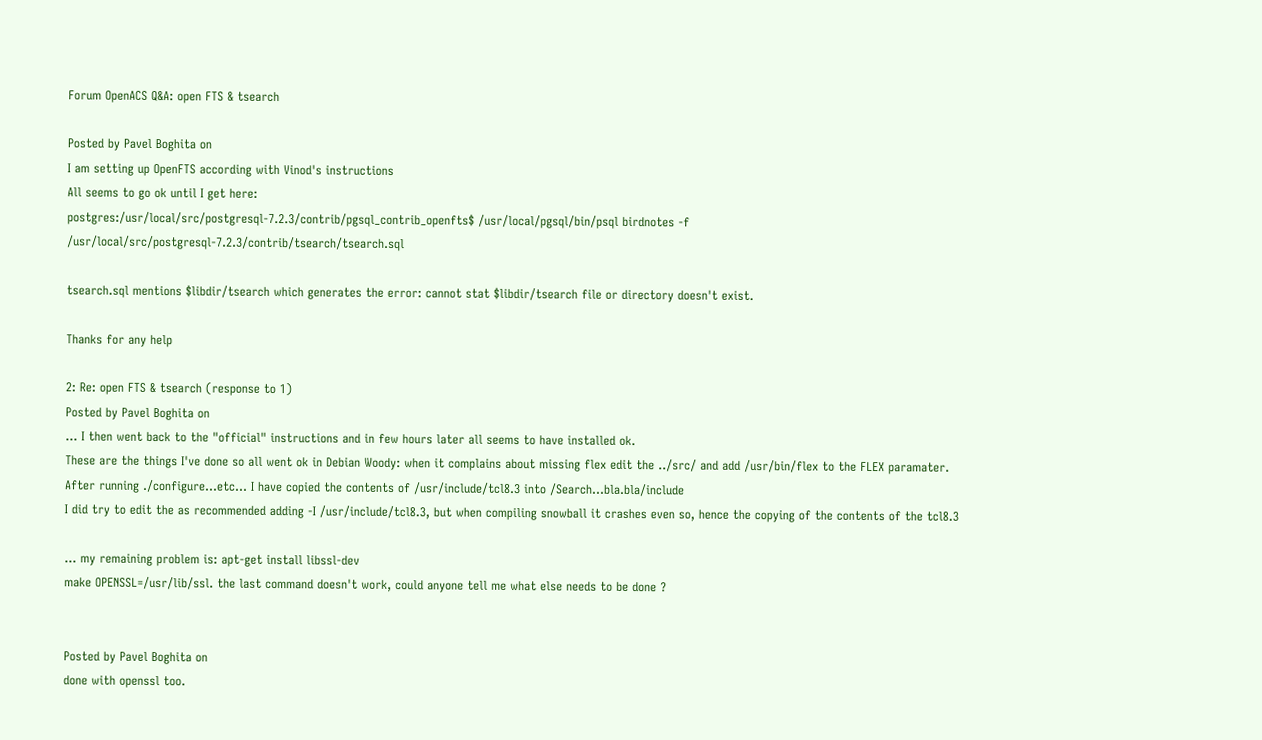Forum OpenACS Q&A: open FTS & tsearch

Posted by Pavel Boghita on
I am setting up OpenFTS according with Vinod's instructions
All seems to go ok until I get here:
postgres:/usr/local/src/postgresql-7.2.3/contrib/pgsql_contrib_openfts$ /usr/local/pgsql/bin/psql birdnotes -f /usr/local/src/postgresql-7.2.3/contrib/tsearch/tsearch.sql

tsearch.sql mentions $libdir/tsearch which generates the error: cannot stat $libdir/tsearch file or directory doesn't exist.

Thanks for any help

2: Re: open FTS & tsearch (response to 1)
Posted by Pavel Boghita on
... I then went back to the "official" instructions and in few hours later all seems to have installed ok.
These are the things I've done so all went ok in Debian Woody: when it complains about missing flex edit the ../src/ and add /usr/bin/flex to the FLEX paramater.
After running ./configure...etc... I have copied the contents of /usr/include/tcl8.3 into /Search...bla.bla/include
I did try to edit the as recommended adding -I /usr/include/tcl8.3, but when compiling snowball it crashes even so, hence the copying of the contents of the tcl8.3

... my remaining problem is: apt-get install libssl-dev
make OPENSSL=/usr/lib/ssl. the last command doesn't work, could anyone tell me what else needs to be done ?


Posted by Pavel Boghita on
done with openssl too.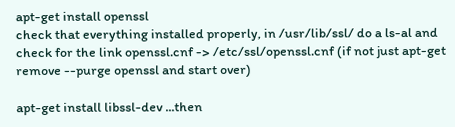apt-get install openssl
check that everything installed properly, in /usr/lib/ssl/ do a ls-al and check for the link openssl.cnf -> /etc/ssl/openssl.cnf (if not just apt-get remove --purge openssl and start over)

apt-get install libssl-dev ...then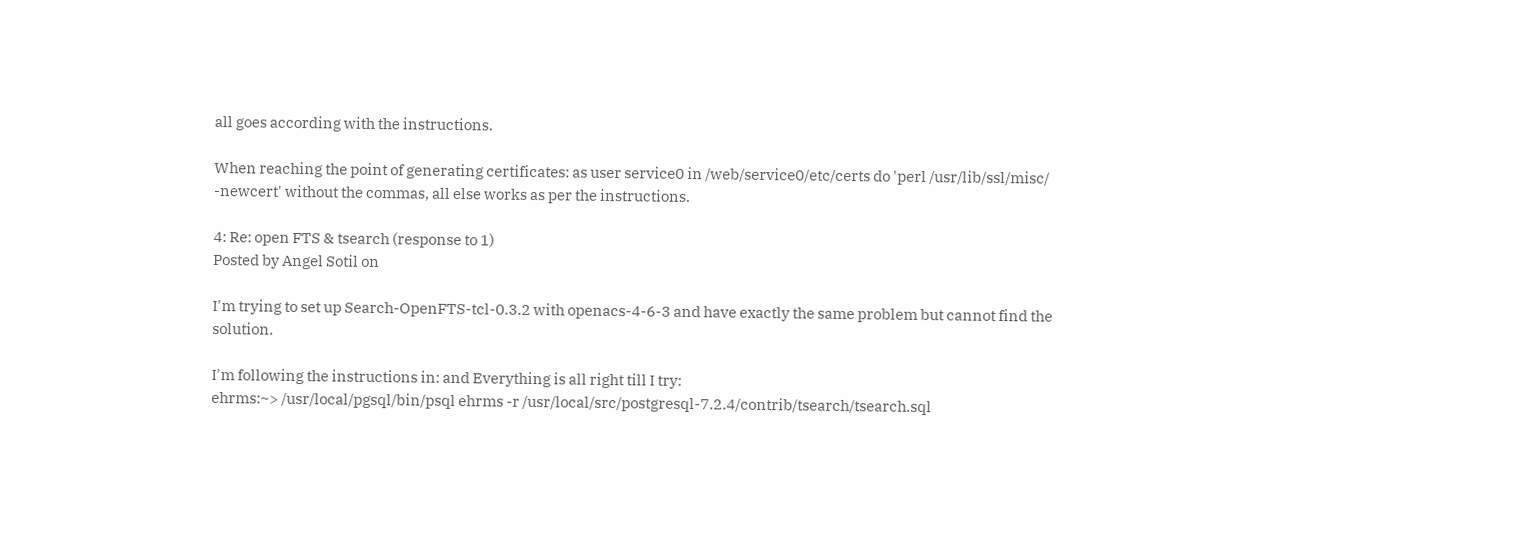all goes according with the instructions.

When reaching the point of generating certificates: as user service0 in /web/service0/etc/certs do 'perl /usr/lib/ssl/misc/ -newcert' without the commas, all else works as per the instructions.

4: Re: open FTS & tsearch (response to 1)
Posted by Angel Sotil on

I'm trying to set up Search-OpenFTS-tcl-0.3.2 with openacs-4-6-3 and have exactly the same problem but cannot find the solution.

I'm following the instructions in: and Everything is all right till I try:
ehrms:~> /usr/local/pgsql/bin/psql ehrms -r /usr/local/src/postgresql-7.2.4/contrib/tsearch/tsearch.sql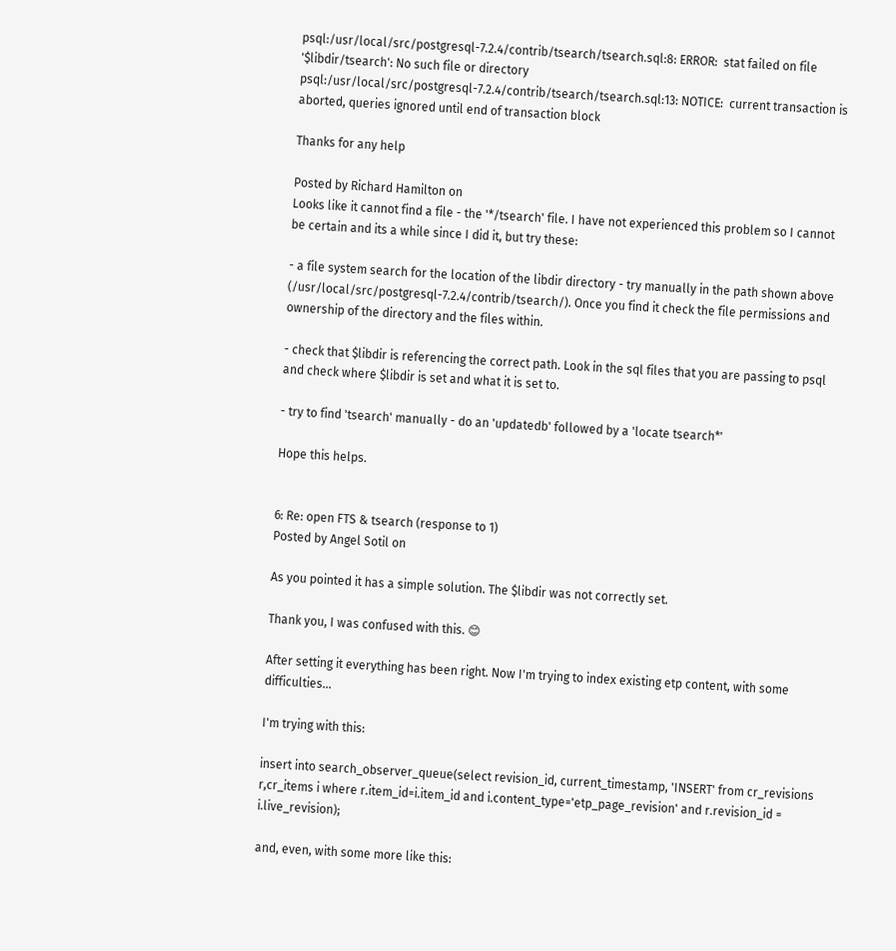psql:/usr/local/src/postgresql-7.2.4/contrib/tsearch/tsearch.sql:8: ERROR:  stat failed on file '$libdir/tsearch': No such file or directory
psql:/usr/local/src/postgresql-7.2.4/contrib/tsearch/tsearch.sql:13: NOTICE:  current transaction is aborted, queries ignored until end of transaction block

Thanks for any help

Posted by Richard Hamilton on
Looks like it cannot find a file - the '*/tsearch' file. I have not experienced this problem so I cannot be certain and its a while since I did it, but try these:

- a file system search for the location of the libdir directory - try manually in the path shown above (/usr/local/src/postgresql-7.2.4/contrib/tsearch/). Once you find it check the file permissions and ownership of the directory and the files within.

- check that $libdir is referencing the correct path. Look in the sql files that you are passing to psql and check where $libdir is set and what it is set to.

- try to find 'tsearch' manually - do an 'updatedb' followed by a 'locate tsearch*'

Hope this helps.


6: Re: open FTS & tsearch (response to 1)
Posted by Angel Sotil on

As you pointed it has a simple solution. The $libdir was not correctly set.

Thank you, I was confused with this. 😊

After setting it everything has been right. Now I'm trying to index existing etp content, with some difficulties...

I'm trying with this:

insert into search_observer_queue(select revision_id, current_timestamp, 'INSERT' from cr_revisions r,cr_items i where r.item_id=i.item_id and i.content_type='etp_page_revision' and r.revision_id = i.live_revision);

and, even, with some more like this: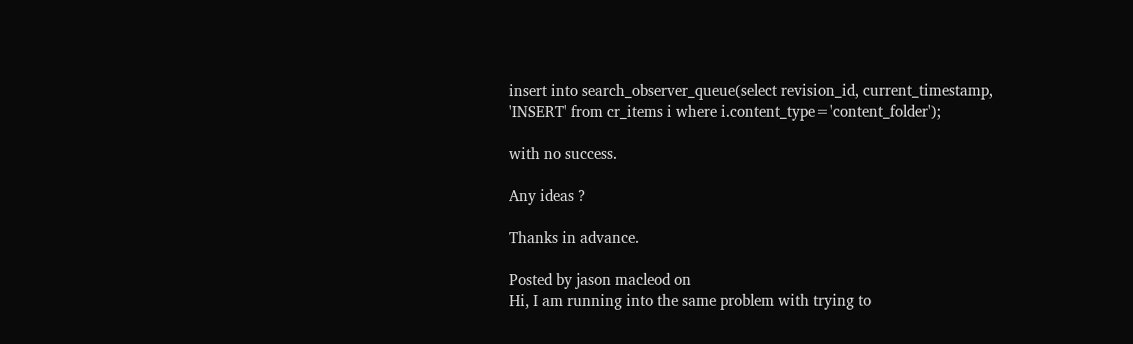insert into search_observer_queue(select revision_id, current_timestamp, 'INSERT' from cr_items i where i.content_type='content_folder');

with no success.

Any ideas ?

Thanks in advance.

Posted by jason macleod on
Hi, I am running into the same problem with trying to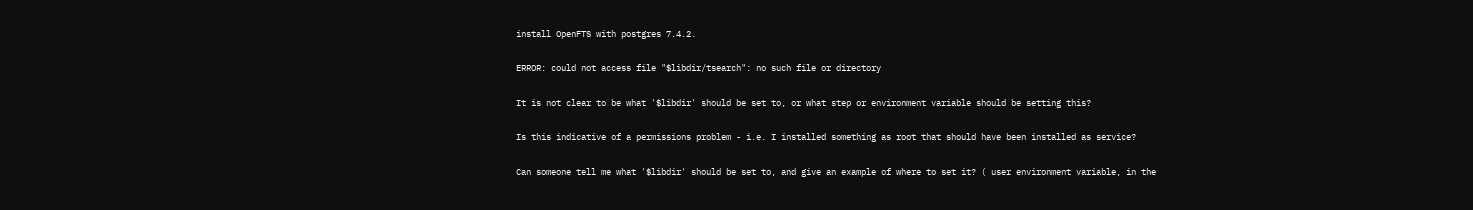install OpenFTS with postgres 7.4.2.

ERROR: could not access file "$libdir/tsearch": no such file or directory

It is not clear to be what '$libdir' should be set to, or what step or environment variable should be setting this?

Is this indicative of a permissions problem - i.e. I installed something as root that should have been installed as service?

Can someone tell me what '$libdir' should be set to, and give an example of where to set it? ( user environment variable, in the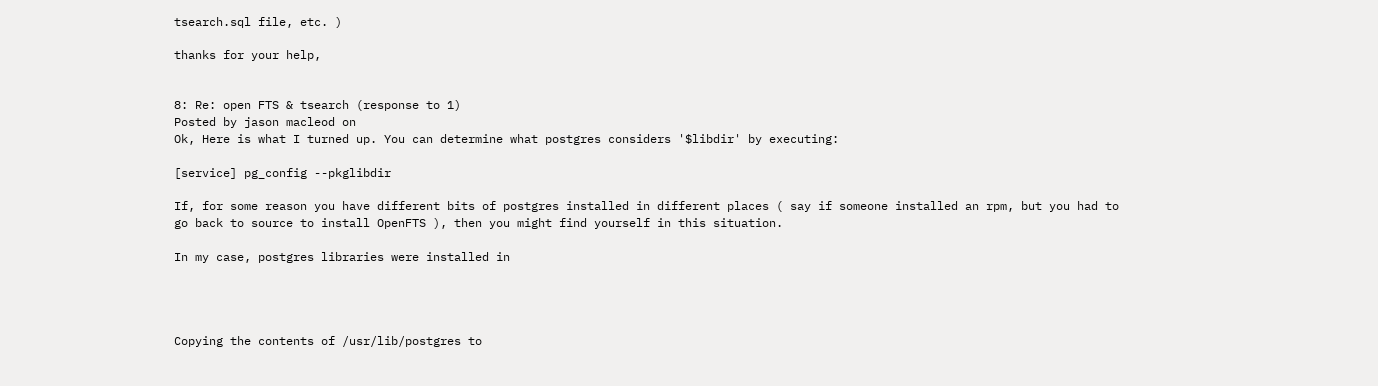tsearch.sql file, etc. )

thanks for your help,


8: Re: open FTS & tsearch (response to 1)
Posted by jason macleod on
Ok, Here is what I turned up. You can determine what postgres considers '$libdir' by executing:

[service] pg_config --pkglibdir

If, for some reason you have different bits of postgres installed in different places ( say if someone installed an rpm, but you had to go back to source to install OpenFTS ), then you might find yourself in this situation.

In my case, postgres libraries were installed in




Copying the contents of /usr/lib/postgres to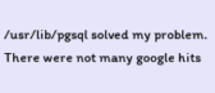/usr/lib/pgsql solved my problem. There were not many google hits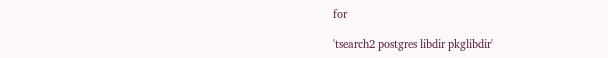for

'tsearch2 postgres libdir pkglibdir'